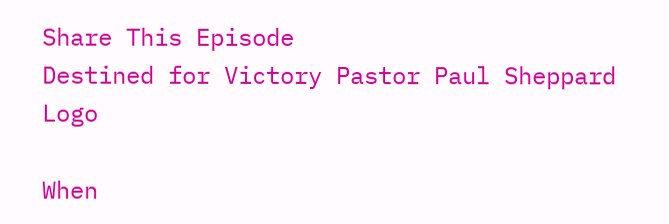Share This Episode
Destined for Victory Pastor Paul Sheppard Logo

When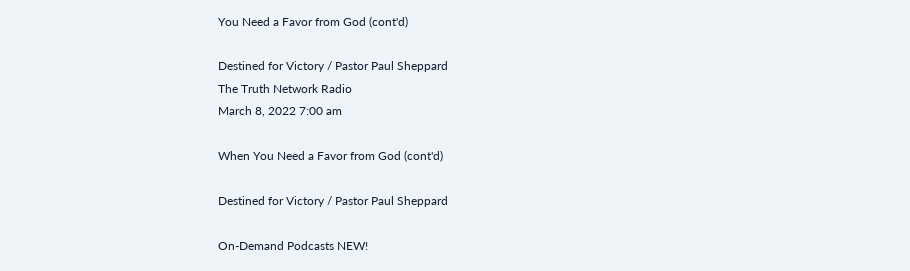You Need a Favor from God (cont'd)

Destined for Victory / Pastor Paul Sheppard
The Truth Network Radio
March 8, 2022 7:00 am

When You Need a Favor from God (cont'd)

Destined for Victory / Pastor Paul Sheppard

On-Demand Podcasts NEW!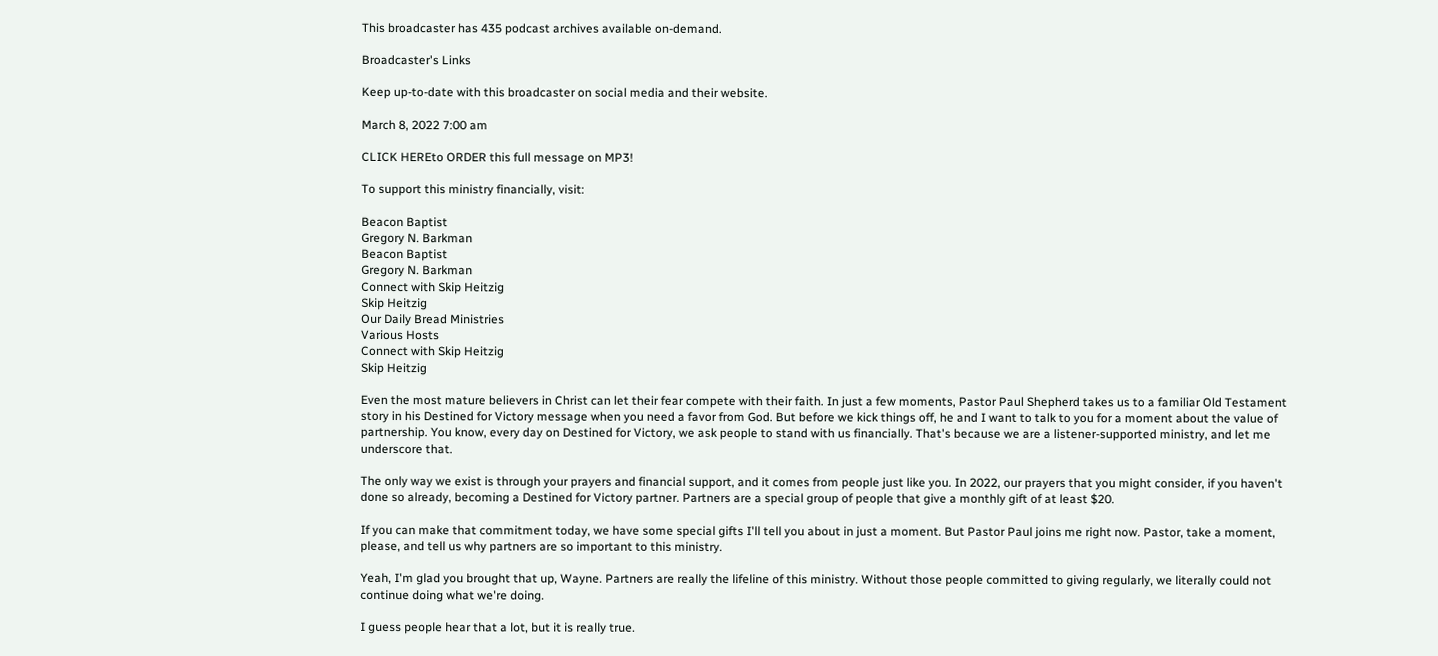This broadcaster has 435 podcast archives available on-demand.

Broadcaster's Links

Keep up-to-date with this broadcaster on social media and their website.

March 8, 2022 7:00 am

CLICK HEREto ORDER this full message on MP3!

To support this ministry financially, visit:

Beacon Baptist
Gregory N. Barkman
Beacon Baptist
Gregory N. Barkman
Connect with Skip Heitzig
Skip Heitzig
Our Daily Bread Ministries
Various Hosts
Connect with Skip Heitzig
Skip Heitzig

Even the most mature believers in Christ can let their fear compete with their faith. In just a few moments, Pastor Paul Shepherd takes us to a familiar Old Testament story in his Destined for Victory message when you need a favor from God. But before we kick things off, he and I want to talk to you for a moment about the value of partnership. You know, every day on Destined for Victory, we ask people to stand with us financially. That's because we are a listener-supported ministry, and let me underscore that.

The only way we exist is through your prayers and financial support, and it comes from people just like you. In 2022, our prayers that you might consider, if you haven't done so already, becoming a Destined for Victory partner. Partners are a special group of people that give a monthly gift of at least $20.

If you can make that commitment today, we have some special gifts I'll tell you about in just a moment. But Pastor Paul joins me right now. Pastor, take a moment, please, and tell us why partners are so important to this ministry.

Yeah, I'm glad you brought that up, Wayne. Partners are really the lifeline of this ministry. Without those people committed to giving regularly, we literally could not continue doing what we're doing.

I guess people hear that a lot, but it is really true.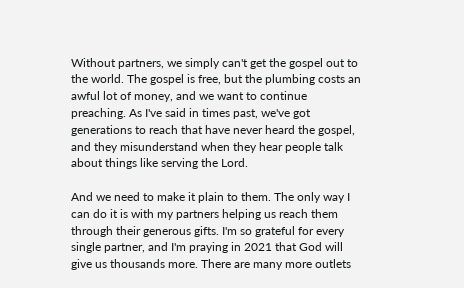Without partners, we simply can't get the gospel out to the world. The gospel is free, but the plumbing costs an awful lot of money, and we want to continue preaching. As I've said in times past, we've got generations to reach that have never heard the gospel, and they misunderstand when they hear people talk about things like serving the Lord.

And we need to make it plain to them. The only way I can do it is with my partners helping us reach them through their generous gifts. I'm so grateful for every single partner, and I'm praying in 2021 that God will give us thousands more. There are many more outlets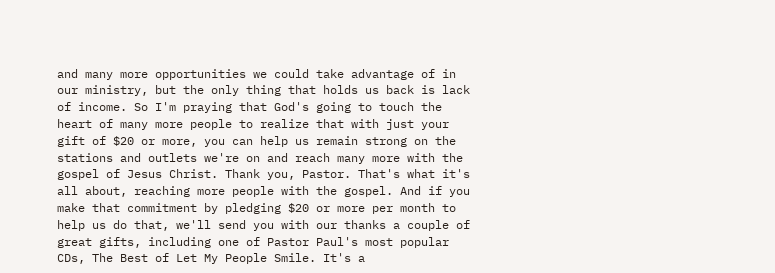and many more opportunities we could take advantage of in our ministry, but the only thing that holds us back is lack of income. So I'm praying that God's going to touch the heart of many more people to realize that with just your gift of $20 or more, you can help us remain strong on the stations and outlets we're on and reach many more with the gospel of Jesus Christ. Thank you, Pastor. That's what it's all about, reaching more people with the gospel. And if you make that commitment by pledging $20 or more per month to help us do that, we'll send you with our thanks a couple of great gifts, including one of Pastor Paul's most popular CDs, The Best of Let My People Smile. It's a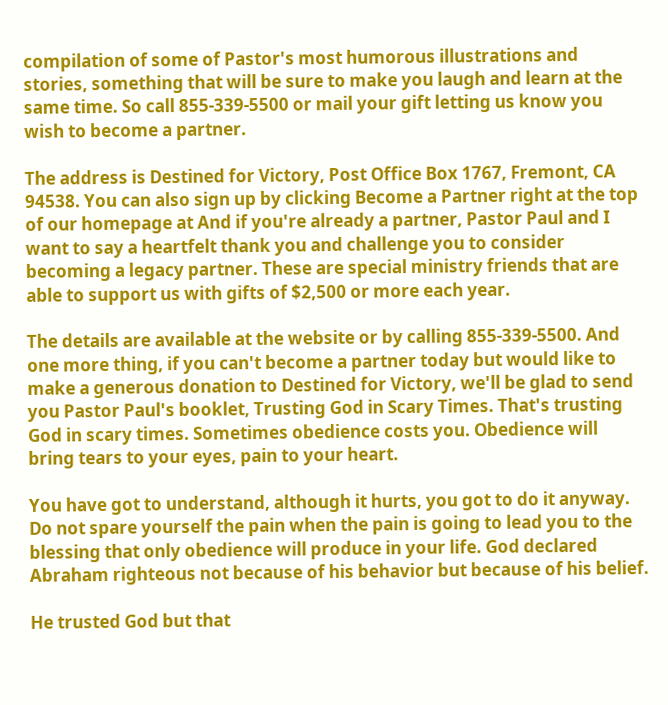compilation of some of Pastor's most humorous illustrations and stories, something that will be sure to make you laugh and learn at the same time. So call 855-339-5500 or mail your gift letting us know you wish to become a partner.

The address is Destined for Victory, Post Office Box 1767, Fremont, CA 94538. You can also sign up by clicking Become a Partner right at the top of our homepage at And if you're already a partner, Pastor Paul and I want to say a heartfelt thank you and challenge you to consider becoming a legacy partner. These are special ministry friends that are able to support us with gifts of $2,500 or more each year.

The details are available at the website or by calling 855-339-5500. And one more thing, if you can't become a partner today but would like to make a generous donation to Destined for Victory, we'll be glad to send you Pastor Paul's booklet, Trusting God in Scary Times. That's trusting God in scary times. Sometimes obedience costs you. Obedience will bring tears to your eyes, pain to your heart.

You have got to understand, although it hurts, you got to do it anyway. Do not spare yourself the pain when the pain is going to lead you to the blessing that only obedience will produce in your life. God declared Abraham righteous not because of his behavior but because of his belief.

He trusted God but that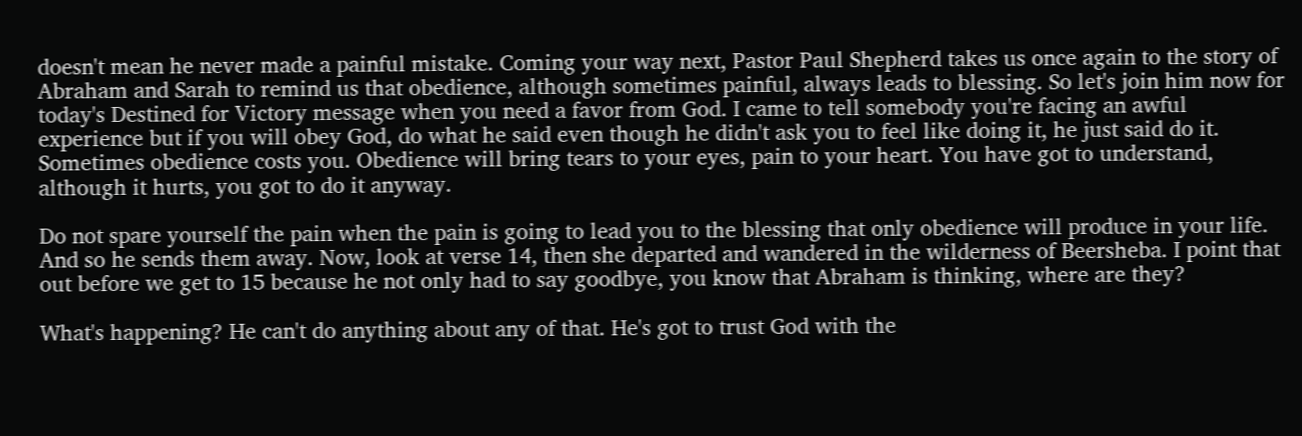doesn't mean he never made a painful mistake. Coming your way next, Pastor Paul Shepherd takes us once again to the story of Abraham and Sarah to remind us that obedience, although sometimes painful, always leads to blessing. So let's join him now for today's Destined for Victory message when you need a favor from God. I came to tell somebody you're facing an awful experience but if you will obey God, do what he said even though he didn't ask you to feel like doing it, he just said do it. Sometimes obedience costs you. Obedience will bring tears to your eyes, pain to your heart. You have got to understand, although it hurts, you got to do it anyway.

Do not spare yourself the pain when the pain is going to lead you to the blessing that only obedience will produce in your life. And so he sends them away. Now, look at verse 14, then she departed and wandered in the wilderness of Beersheba. I point that out before we get to 15 because he not only had to say goodbye, you know that Abraham is thinking, where are they?

What's happening? He can't do anything about any of that. He's got to trust God with the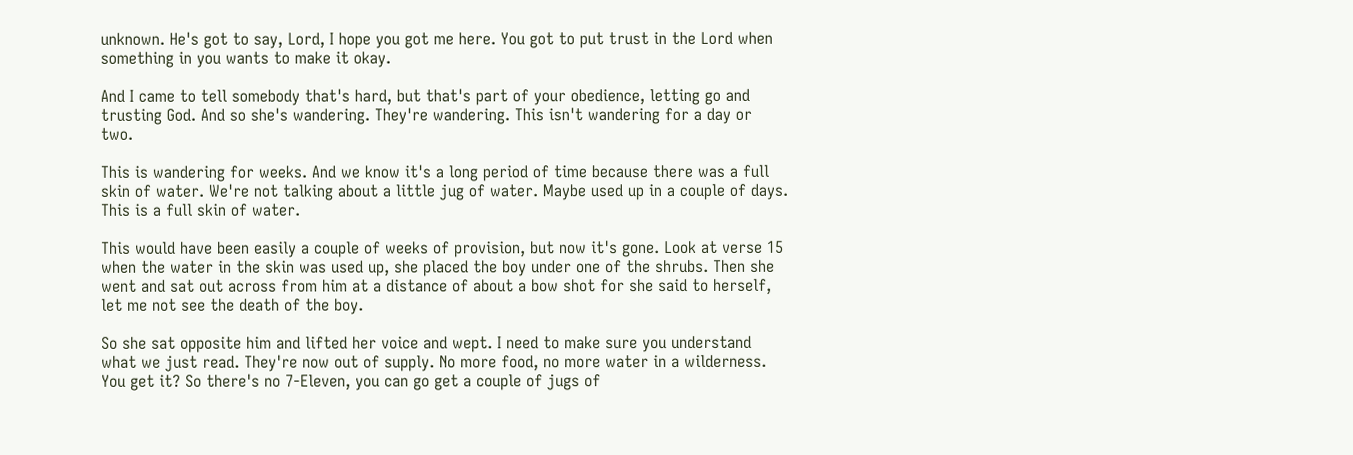unknown. He's got to say, Lord, I hope you got me here. You got to put trust in the Lord when something in you wants to make it okay.

And I came to tell somebody that's hard, but that's part of your obedience, letting go and trusting God. And so she's wandering. They're wandering. This isn't wandering for a day or two.

This is wandering for weeks. And we know it's a long period of time because there was a full skin of water. We're not talking about a little jug of water. Maybe used up in a couple of days. This is a full skin of water.

This would have been easily a couple of weeks of provision, but now it's gone. Look at verse 15 when the water in the skin was used up, she placed the boy under one of the shrubs. Then she went and sat out across from him at a distance of about a bow shot for she said to herself, let me not see the death of the boy.

So she sat opposite him and lifted her voice and wept. I need to make sure you understand what we just read. They're now out of supply. No more food, no more water in a wilderness. You get it? So there's no 7-Eleven, you can go get a couple of jugs of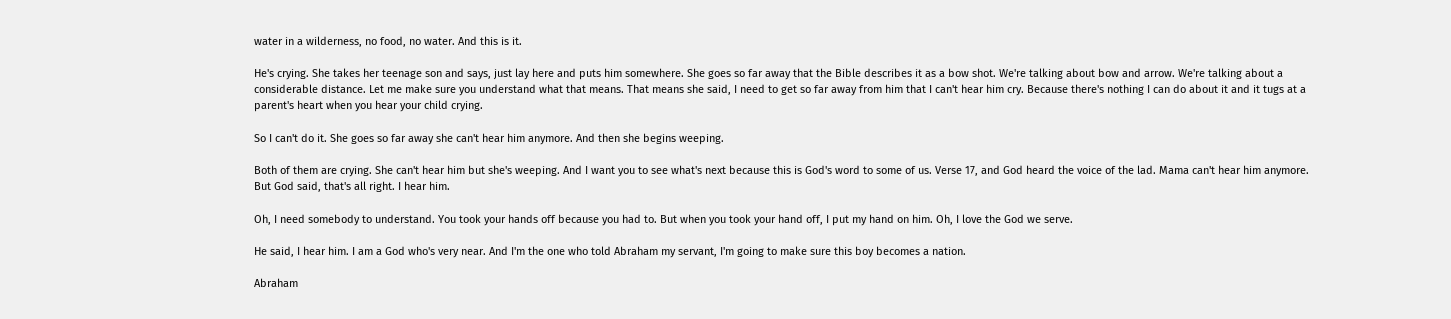water in a wilderness, no food, no water. And this is it.

He's crying. She takes her teenage son and says, just lay here and puts him somewhere. She goes so far away that the Bible describes it as a bow shot. We're talking about bow and arrow. We're talking about a considerable distance. Let me make sure you understand what that means. That means she said, I need to get so far away from him that I can't hear him cry. Because there's nothing I can do about it and it tugs at a parent's heart when you hear your child crying.

So I can't do it. She goes so far away she can't hear him anymore. And then she begins weeping.

Both of them are crying. She can't hear him but she's weeping. And I want you to see what's next because this is God's word to some of us. Verse 17, and God heard the voice of the lad. Mama can't hear him anymore. But God said, that's all right. I hear him.

Oh, I need somebody to understand. You took your hands off because you had to. But when you took your hand off, I put my hand on him. Oh, I love the God we serve.

He said, I hear him. I am a God who's very near. And I'm the one who told Abraham my servant, I'm going to make sure this boy becomes a nation.

Abraham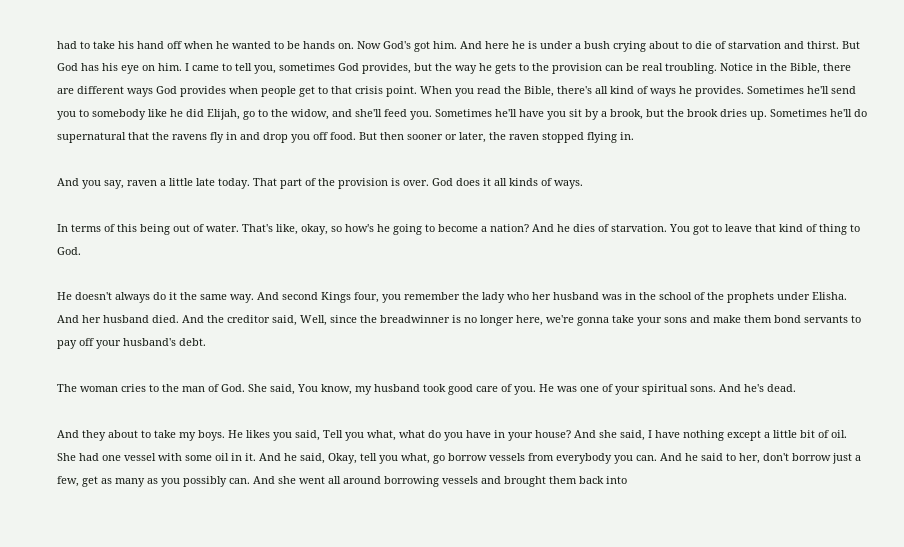had to take his hand off when he wanted to be hands on. Now God's got him. And here he is under a bush crying about to die of starvation and thirst. But God has his eye on him. I came to tell you, sometimes God provides, but the way he gets to the provision can be real troubling. Notice in the Bible, there are different ways God provides when people get to that crisis point. When you read the Bible, there's all kind of ways he provides. Sometimes he'll send you to somebody like he did Elijah, go to the widow, and she'll feed you. Sometimes he'll have you sit by a brook, but the brook dries up. Sometimes he'll do supernatural that the ravens fly in and drop you off food. But then sooner or later, the raven stopped flying in.

And you say, raven a little late today. That part of the provision is over. God does it all kinds of ways.

In terms of this being out of water. That's like, okay, so how's he going to become a nation? And he dies of starvation. You got to leave that kind of thing to God.

He doesn't always do it the same way. And second Kings four, you remember the lady who her husband was in the school of the prophets under Elisha. And her husband died. And the creditor said, Well, since the breadwinner is no longer here, we're gonna take your sons and make them bond servants to pay off your husband's debt.

The woman cries to the man of God. She said, You know, my husband took good care of you. He was one of your spiritual sons. And he's dead.

And they about to take my boys. He likes you said, Tell you what, what do you have in your house? And she said, I have nothing except a little bit of oil. She had one vessel with some oil in it. And he said, Okay, tell you what, go borrow vessels from everybody you can. And he said to her, don't borrow just a few, get as many as you possibly can. And she went all around borrowing vessels and brought them back into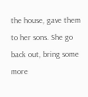the house, gave them to her sons. She go back out, bring some more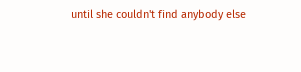until she couldn't find anybody else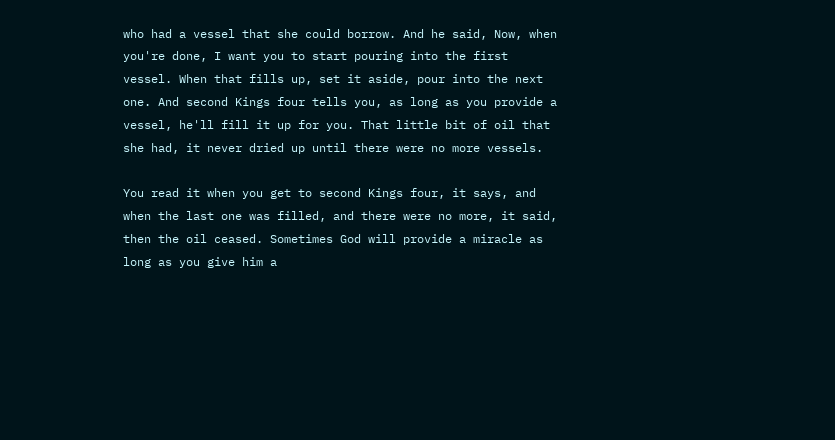who had a vessel that she could borrow. And he said, Now, when you're done, I want you to start pouring into the first vessel. When that fills up, set it aside, pour into the next one. And second Kings four tells you, as long as you provide a vessel, he'll fill it up for you. That little bit of oil that she had, it never dried up until there were no more vessels.

You read it when you get to second Kings four, it says, and when the last one was filled, and there were no more, it said, then the oil ceased. Sometimes God will provide a miracle as long as you give him a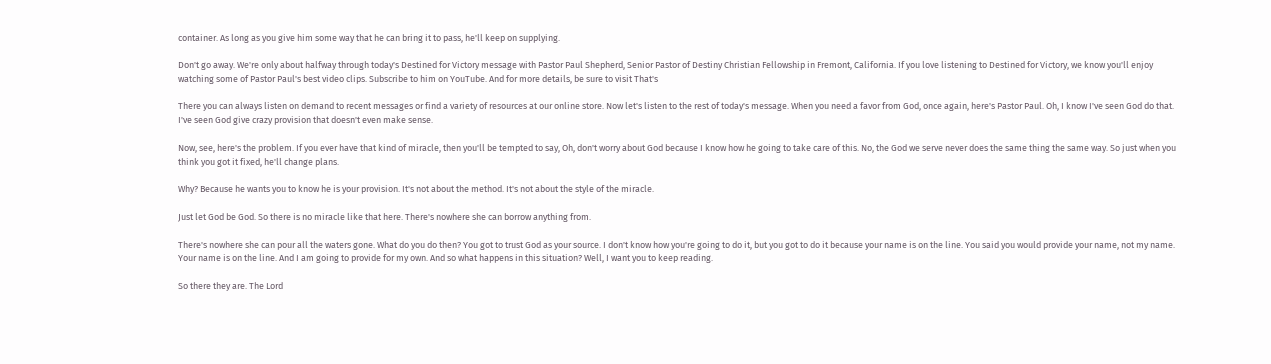container. As long as you give him some way that he can bring it to pass, he'll keep on supplying.

Don't go away. We're only about halfway through today's Destined for Victory message with Pastor Paul Shepherd, Senior Pastor of Destiny Christian Fellowship in Fremont, California. If you love listening to Destined for Victory, we know you'll enjoy watching some of Pastor Paul's best video clips. Subscribe to him on YouTube. And for more details, be sure to visit That's

There you can always listen on demand to recent messages or find a variety of resources at our online store. Now let's listen to the rest of today's message. When you need a favor from God, once again, here's Pastor Paul. Oh, I know I've seen God do that. I've seen God give crazy provision that doesn't even make sense.

Now, see, here's the problem. If you ever have that kind of miracle, then you'll be tempted to say, Oh, don't worry about God because I know how he going to take care of this. No, the God we serve never does the same thing the same way. So just when you think you got it fixed, he'll change plans.

Why? Because he wants you to know he is your provision. It's not about the method. It's not about the style of the miracle.

Just let God be God. So there is no miracle like that here. There's nowhere she can borrow anything from.

There's nowhere she can pour all the waters gone. What do you do then? You got to trust God as your source. I don't know how you're going to do it, but you got to do it because your name is on the line. You said you would provide your name, not my name. Your name is on the line. And I am going to provide for my own. And so what happens in this situation? Well, I want you to keep reading.

So there they are. The Lord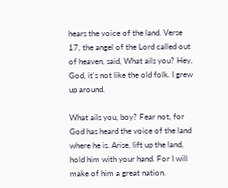hears the voice of the land. Verse 17, the angel of the Lord called out of heaven, said, What ails you? Hey, God, it's not like the old folk. I grew up around.

What ails you, boy? Fear not, for God has heard the voice of the land where he is. Arise, lift up the land, hold him with your hand. For I will make of him a great nation.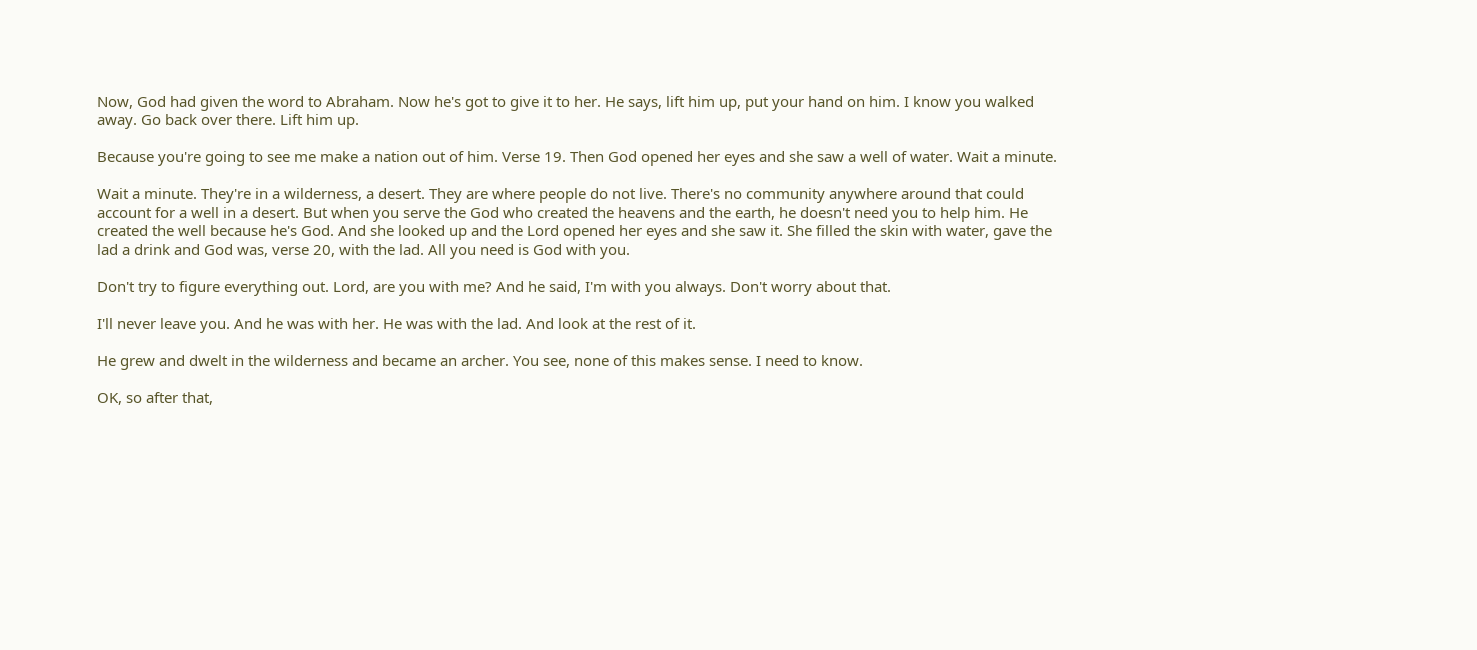Now, God had given the word to Abraham. Now he's got to give it to her. He says, lift him up, put your hand on him. I know you walked away. Go back over there. Lift him up.

Because you're going to see me make a nation out of him. Verse 19. Then God opened her eyes and she saw a well of water. Wait a minute.

Wait a minute. They're in a wilderness, a desert. They are where people do not live. There's no community anywhere around that could account for a well in a desert. But when you serve the God who created the heavens and the earth, he doesn't need you to help him. He created the well because he's God. And she looked up and the Lord opened her eyes and she saw it. She filled the skin with water, gave the lad a drink and God was, verse 20, with the lad. All you need is God with you.

Don't try to figure everything out. Lord, are you with me? And he said, I'm with you always. Don't worry about that.

I'll never leave you. And he was with her. He was with the lad. And look at the rest of it.

He grew and dwelt in the wilderness and became an archer. You see, none of this makes sense. I need to know.

OK, so after that,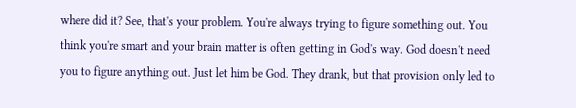where did it? See, that's your problem. You're always trying to figure something out. You think you're smart and your brain matter is often getting in God's way. God doesn't need you to figure anything out. Just let him be God. They drank, but that provision only led to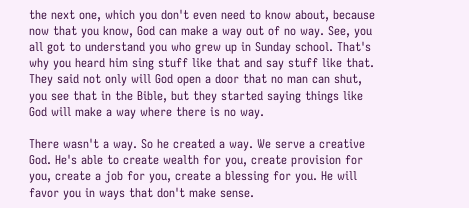the next one, which you don't even need to know about, because now that you know, God can make a way out of no way. See, you all got to understand you who grew up in Sunday school. That's why you heard him sing stuff like that and say stuff like that. They said not only will God open a door that no man can shut, you see that in the Bible, but they started saying things like God will make a way where there is no way.

There wasn't a way. So he created a way. We serve a creative God. He's able to create wealth for you, create provision for you, create a job for you, create a blessing for you. He will favor you in ways that don't make sense.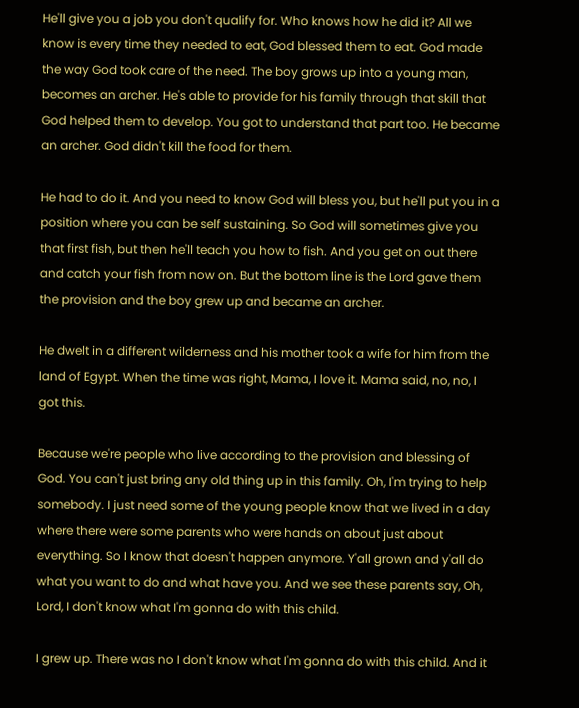He'll give you a job you don't qualify for. Who knows how he did it? All we know is every time they needed to eat, God blessed them to eat. God made the way God took care of the need. The boy grows up into a young man, becomes an archer. He's able to provide for his family through that skill that God helped them to develop. You got to understand that part too. He became an archer. God didn't kill the food for them.

He had to do it. And you need to know God will bless you, but he'll put you in a position where you can be self sustaining. So God will sometimes give you that first fish, but then he'll teach you how to fish. And you get on out there and catch your fish from now on. But the bottom line is the Lord gave them the provision and the boy grew up and became an archer.

He dwelt in a different wilderness and his mother took a wife for him from the land of Egypt. When the time was right, Mama, I love it. Mama said, no, no, I got this.

Because we're people who live according to the provision and blessing of God. You can't just bring any old thing up in this family. Oh, I'm trying to help somebody. I just need some of the young people know that we lived in a day where there were some parents who were hands on about just about everything. So I know that doesn't happen anymore. Y'all grown and y'all do what you want to do and what have you. And we see these parents say, Oh, Lord, I don't know what I'm gonna do with this child.

I grew up. There was no I don't know what I'm gonna do with this child. And it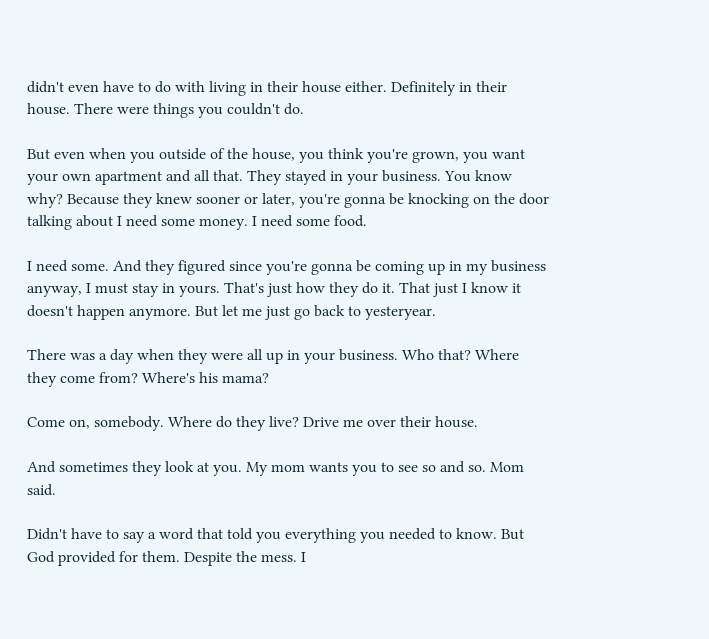didn't even have to do with living in their house either. Definitely in their house. There were things you couldn't do.

But even when you outside of the house, you think you're grown, you want your own apartment and all that. They stayed in your business. You know why? Because they knew sooner or later, you're gonna be knocking on the door talking about I need some money. I need some food.

I need some. And they figured since you're gonna be coming up in my business anyway, I must stay in yours. That's just how they do it. That just I know it doesn't happen anymore. But let me just go back to yesteryear.

There was a day when they were all up in your business. Who that? Where they come from? Where's his mama?

Come on, somebody. Where do they live? Drive me over their house.

And sometimes they look at you. My mom wants you to see so and so. Mom said.

Didn't have to say a word that told you everything you needed to know. But God provided for them. Despite the mess. I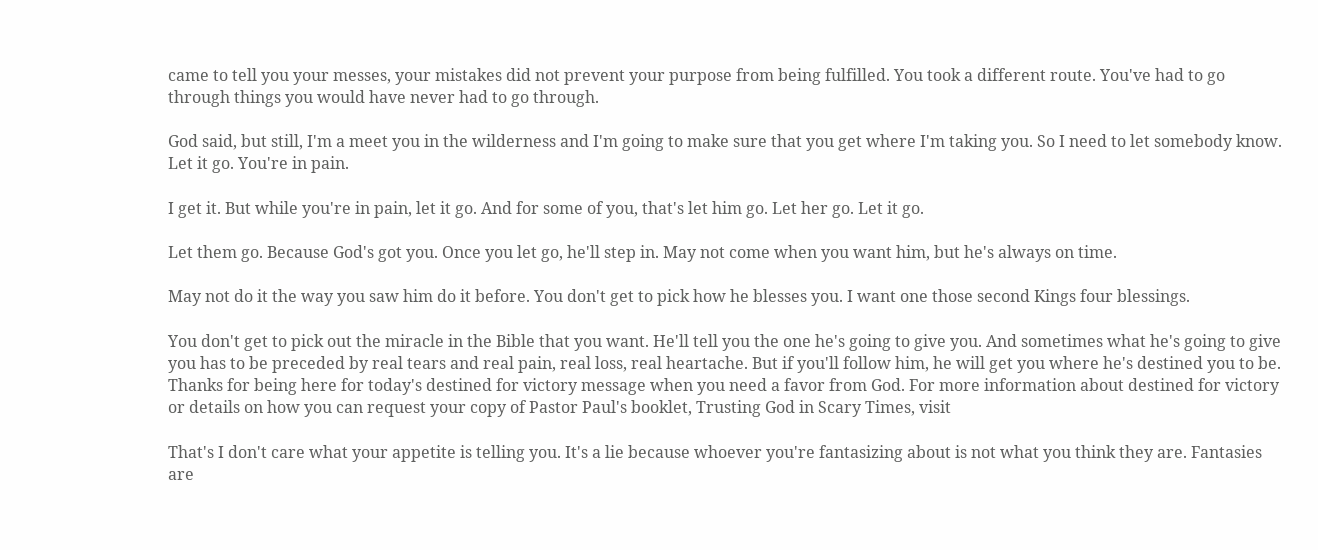came to tell you your messes, your mistakes did not prevent your purpose from being fulfilled. You took a different route. You've had to go through things you would have never had to go through.

God said, but still, I'm a meet you in the wilderness and I'm going to make sure that you get where I'm taking you. So I need to let somebody know. Let it go. You're in pain.

I get it. But while you're in pain, let it go. And for some of you, that's let him go. Let her go. Let it go.

Let them go. Because God's got you. Once you let go, he'll step in. May not come when you want him, but he's always on time.

May not do it the way you saw him do it before. You don't get to pick how he blesses you. I want one those second Kings four blessings.

You don't get to pick out the miracle in the Bible that you want. He'll tell you the one he's going to give you. And sometimes what he's going to give you has to be preceded by real tears and real pain, real loss, real heartache. But if you'll follow him, he will get you where he's destined you to be. Thanks for being here for today's destined for victory message when you need a favor from God. For more information about destined for victory or details on how you can request your copy of Pastor Paul's booklet, Trusting God in Scary Times, visit

That's I don't care what your appetite is telling you. It's a lie because whoever you're fantasizing about is not what you think they are. Fantasies are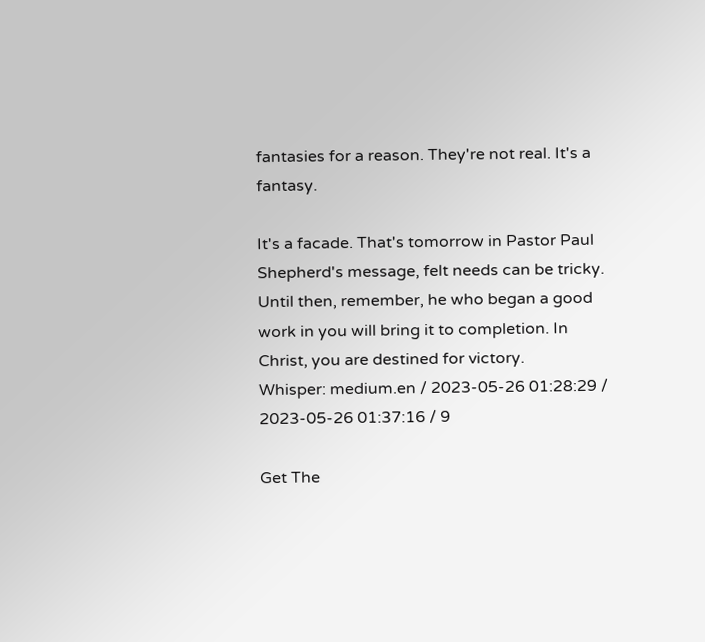fantasies for a reason. They're not real. It's a fantasy.

It's a facade. That's tomorrow in Pastor Paul Shepherd's message, felt needs can be tricky. Until then, remember, he who began a good work in you will bring it to completion. In Christ, you are destined for victory.
Whisper: medium.en / 2023-05-26 01:28:29 / 2023-05-26 01:37:16 / 9

Get The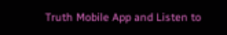Truth Mobile App and Listen to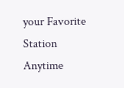your Favorite Station Anytime